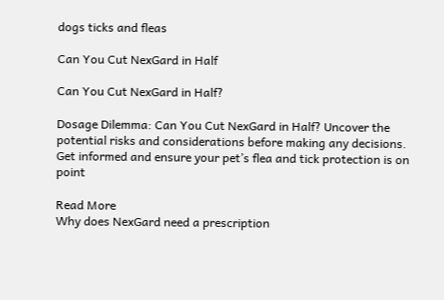dogs ticks and fleas

Can You Cut NexGard in Half

Can You Cut NexGard in Half?

Dosage Dilemma: Can You Cut NexGard in Half? Uncover the potential risks and considerations before making any decisions. Get informed and ensure your pet’s flea and tick protection is on point

Read More
Why does NexGard need a prescription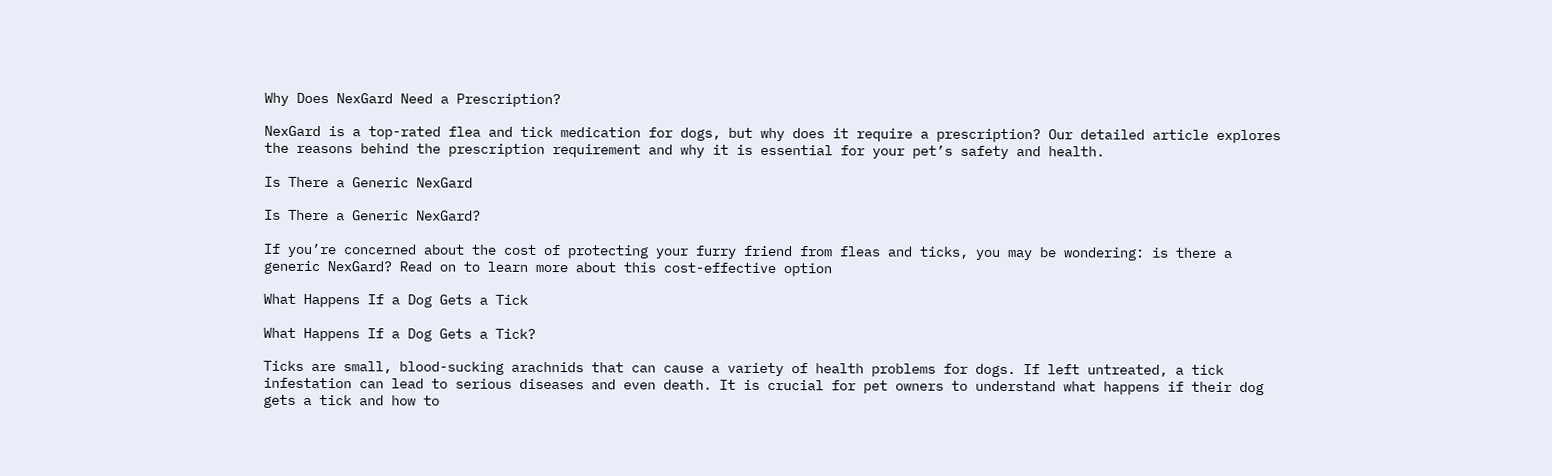Why Does NexGard Need a Prescription?

NexGard is a top-rated flea and tick medication for dogs, but why does it require a prescription? Our detailed article explores the reasons behind the prescription requirement and why it is essential for your pet’s safety and health.

Is There a Generic NexGard

Is There a Generic NexGard?

If you’re concerned about the cost of protecting your furry friend from fleas and ticks, you may be wondering: is there a generic NexGard? Read on to learn more about this cost-effective option

What Happens If a Dog Gets a Tick

What Happens If a Dog Gets a Tick?

Ticks are small, blood-sucking arachnids that can cause a variety of health problems for dogs. If left untreated, a tick infestation can lead to serious diseases and even death. It is crucial for pet owners to understand what happens if their dog gets a tick and how to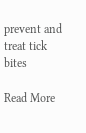prevent and treat tick bites

Read More